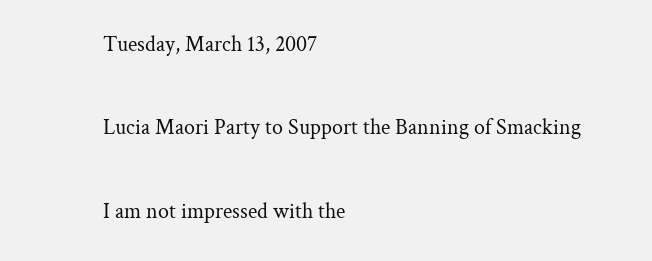Tuesday, March 13, 2007

Lucia Maori Party to Support the Banning of Smacking

I am not impressed with the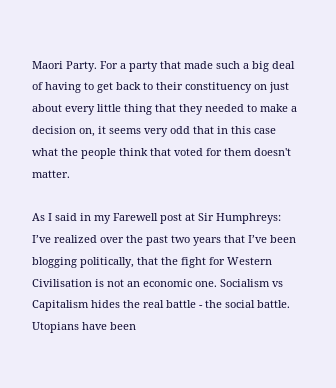Maori Party. For a party that made such a big deal of having to get back to their constituency on just about every little thing that they needed to make a decision on, it seems very odd that in this case what the people think that voted for them doesn't matter.

As I said in my Farewell post at Sir Humphreys:
I’ve realized over the past two years that I’ve been blogging politically, that the fight for Western Civilisation is not an economic one. Socialism vs Capitalism hides the real battle - the social battle. Utopians have been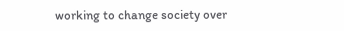working to change society over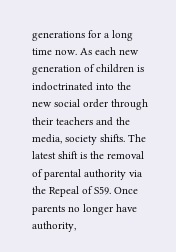generations for a long time now. As each new generation of children is indoctrinated into the new social order through their teachers and the media, society shifts. The latest shift is the removal of parental authority via the Repeal of S59. Once parents no longer have authority,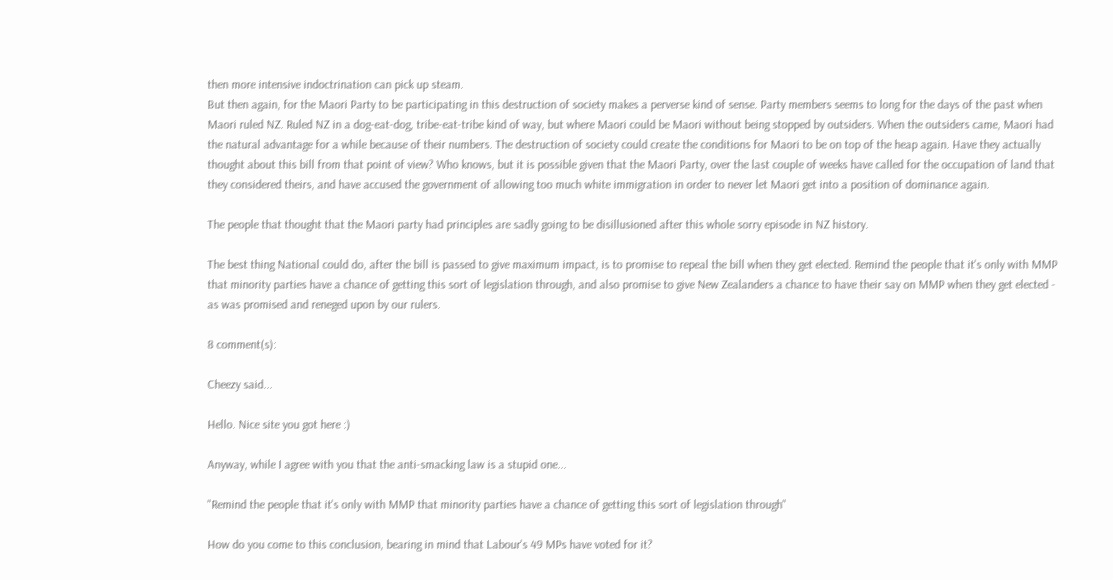then more intensive indoctrination can pick up steam.
But then again, for the Maori Party to be participating in this destruction of society makes a perverse kind of sense. Party members seems to long for the days of the past when Maori ruled NZ. Ruled NZ in a dog-eat-dog, tribe-eat-tribe kind of way, but where Maori could be Maori without being stopped by outsiders. When the outsiders came, Maori had the natural advantage for a while because of their numbers. The destruction of society could create the conditions for Maori to be on top of the heap again. Have they actually thought about this bill from that point of view? Who knows, but it is possible given that the Maori Party, over the last couple of weeks have called for the occupation of land that they considered theirs, and have accused the government of allowing too much white immigration in order to never let Maori get into a position of dominance again.

The people that thought that the Maori party had principles are sadly going to be disillusioned after this whole sorry episode in NZ history.

The best thing National could do, after the bill is passed to give maximum impact, is to promise to repeal the bill when they get elected. Remind the people that it's only with MMP that minority parties have a chance of getting this sort of legislation through, and also promise to give New Zealanders a chance to have their say on MMP when they get elected - as was promised and reneged upon by our rulers.

8 comment(s):

Cheezy said...

Hello. Nice site you got here :)

Anyway, while I agree with you that the anti-smacking law is a stupid one...

"Remind the people that it's only with MMP that minority parties have a chance of getting this sort of legislation through"

How do you come to this conclusion, bearing in mind that Labour's 49 MPs have voted for it?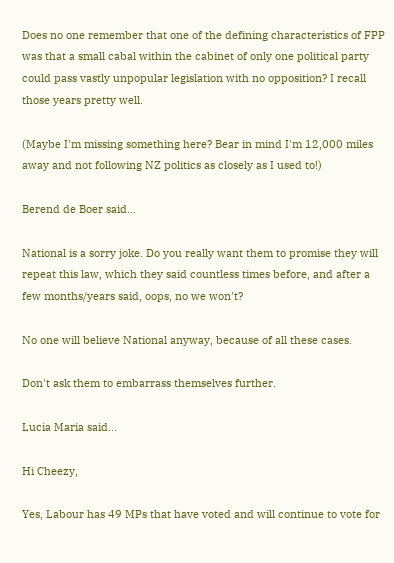Does no one remember that one of the defining characteristics of FPP was that a small cabal within the cabinet of only one political party could pass vastly unpopular legislation with no opposition? I recall those years pretty well.

(Maybe I'm missing something here? Bear in mind I'm 12,000 miles away and not following NZ politics as closely as I used to!)

Berend de Boer said...

National is a sorry joke. Do you really want them to promise they will repeat this law, which they said countless times before, and after a few months/years said, oops, no we won't?

No one will believe National anyway, because of all these cases.

Don't ask them to embarrass themselves further.

Lucia Maria said...

Hi Cheezy,

Yes, Labour has 49 MPs that have voted and will continue to vote for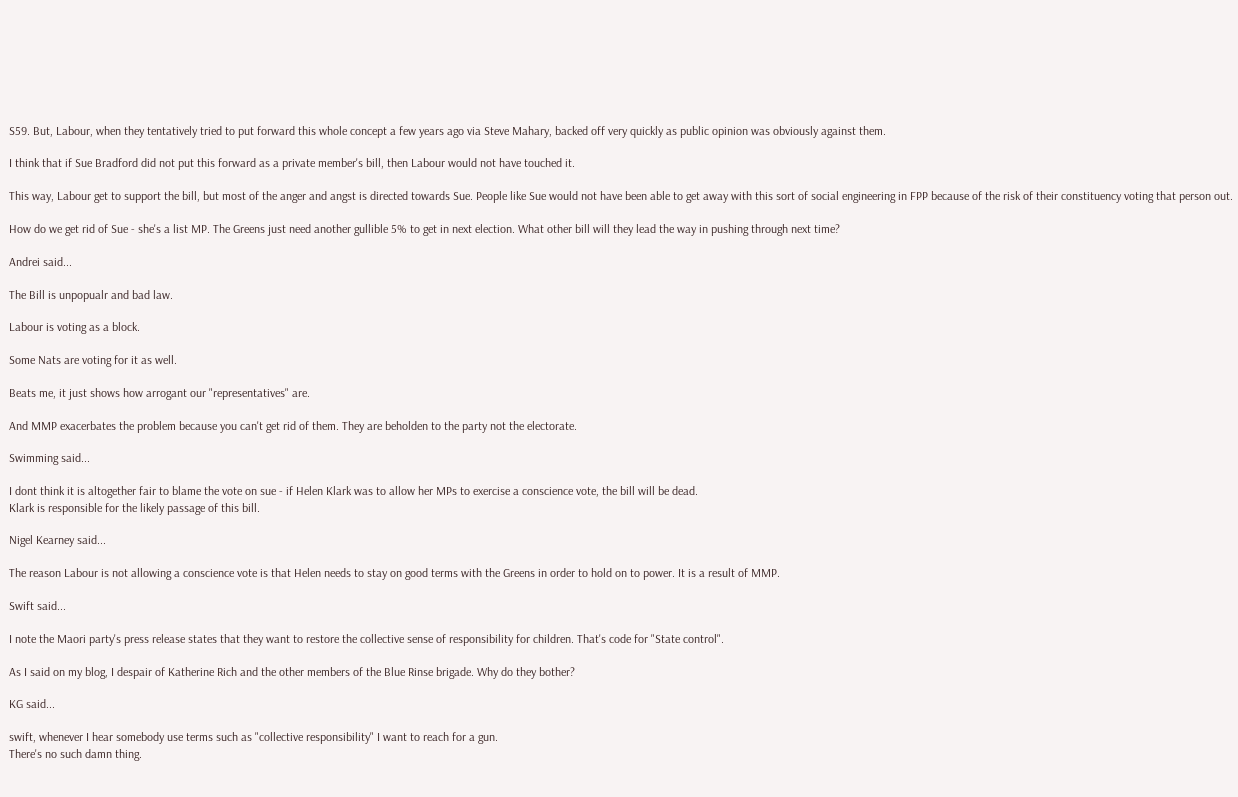S59. But, Labour, when they tentatively tried to put forward this whole concept a few years ago via Steve Mahary, backed off very quickly as public opinion was obviously against them.

I think that if Sue Bradford did not put this forward as a private member's bill, then Labour would not have touched it.

This way, Labour get to support the bill, but most of the anger and angst is directed towards Sue. People like Sue would not have been able to get away with this sort of social engineering in FPP because of the risk of their constituency voting that person out.

How do we get rid of Sue - she's a list MP. The Greens just need another gullible 5% to get in next election. What other bill will they lead the way in pushing through next time?

Andrei said...

The Bill is unpopualr and bad law.

Labour is voting as a block.

Some Nats are voting for it as well.

Beats me, it just shows how arrogant our "representatives" are.

And MMP exacerbates the problem because you can't get rid of them. They are beholden to the party not the electorate.

Swimming said...

I dont think it is altogether fair to blame the vote on sue - if Helen Klark was to allow her MPs to exercise a conscience vote, the bill will be dead.
Klark is responsible for the likely passage of this bill.

Nigel Kearney said...

The reason Labour is not allowing a conscience vote is that Helen needs to stay on good terms with the Greens in order to hold on to power. It is a result of MMP.

Swift said...

I note the Maori party's press release states that they want to restore the collective sense of responsibility for children. That's code for "State control".

As I said on my blog, I despair of Katherine Rich and the other members of the Blue Rinse brigade. Why do they bother?

KG said...

swift, whenever I hear somebody use terms such as "collective responsibility" I want to reach for a gun.
There's no such damn thing.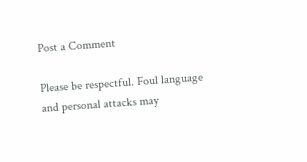Post a Comment

Please be respectful. Foul language and personal attacks may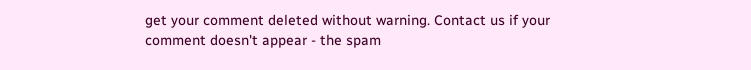get your comment deleted without warning. Contact us if your comment doesn't appear - the spam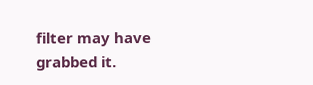filter may have grabbed it.